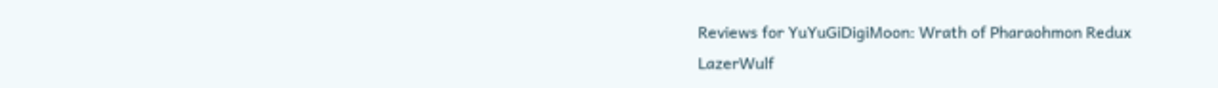Reviews for YuYuGiDigiMoon: Wrath of Pharaohmon Redux
LazerWulf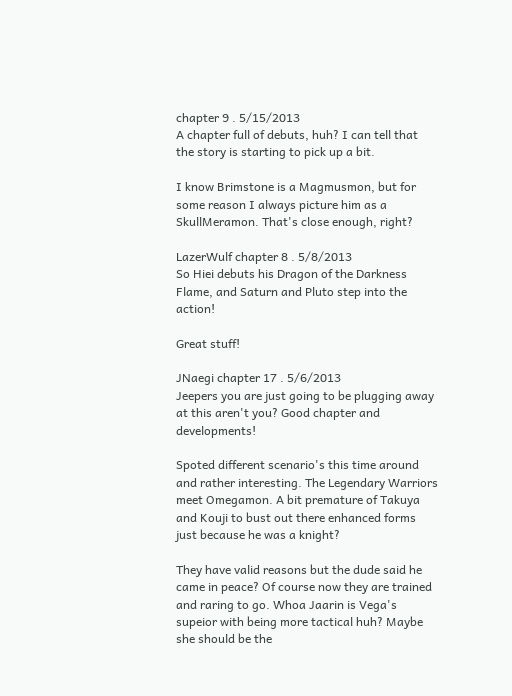chapter 9 . 5/15/2013
A chapter full of debuts, huh? I can tell that the story is starting to pick up a bit.

I know Brimstone is a Magmusmon, but for some reason I always picture him as a SkullMeramon. That's close enough, right?

LazerWulf chapter 8 . 5/8/2013
So Hiei debuts his Dragon of the Darkness Flame, and Saturn and Pluto step into the action!

Great stuff!

JNaegi chapter 17 . 5/6/2013
Jeepers you are just going to be plugging away at this aren't you? Good chapter and developments!

Spoted different scenario's this time around and rather interesting. The Legendary Warriors meet Omegamon. A bit premature of Takuya and Kouji to bust out there enhanced forms just because he was a knight?

They have valid reasons but the dude said he came in peace? Of course now they are trained and raring to go. Whoa Jaarin is Vega's supeior with being more tactical huh? Maybe she should be the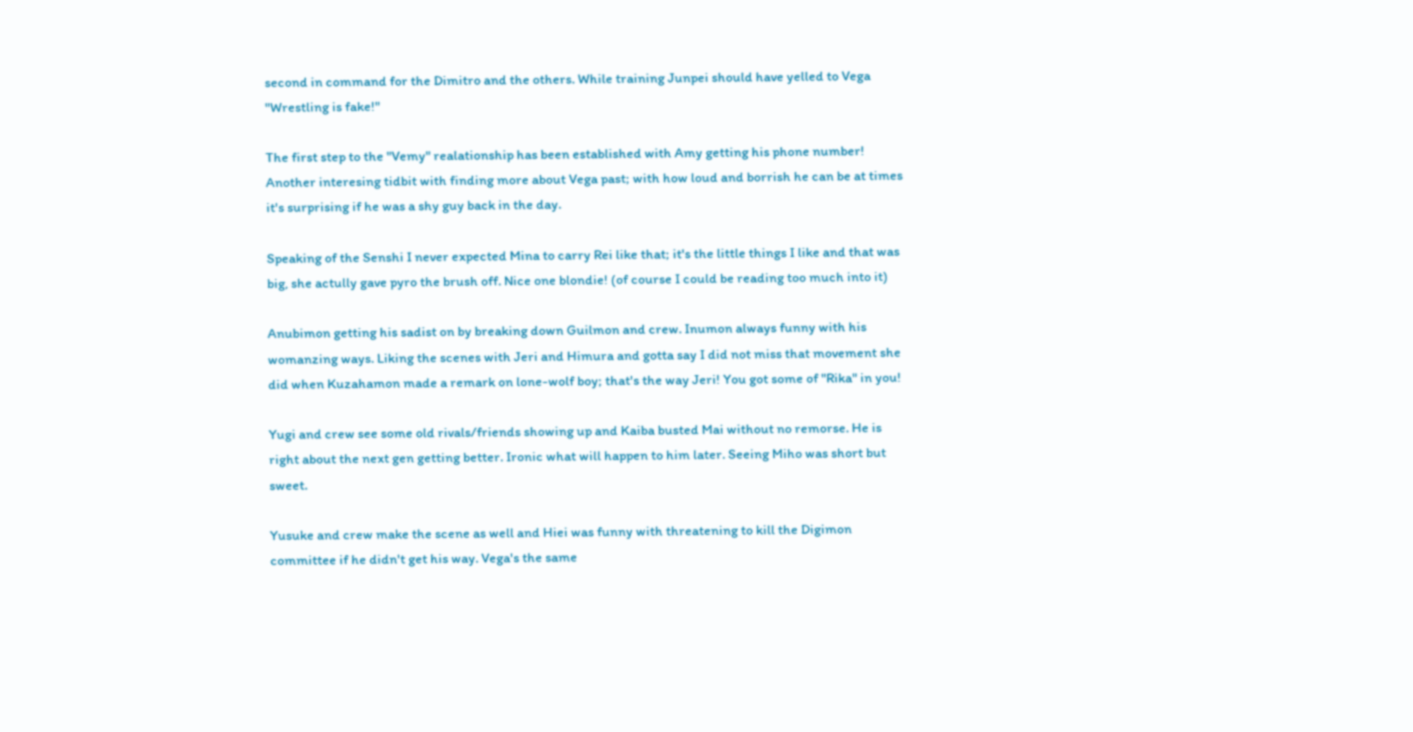second in command for the Dimitro and the others. While training Junpei should have yelled to Vega "Wrestling is fake!"

The first step to the "Vemy" realationship has been established with Amy getting his phone number! Another interesing tidbit with finding more about Vega past; with how loud and borrish he can be at times it's surprising if he was a shy guy back in the day.

Speaking of the Senshi I never expected Mina to carry Rei like that; it's the little things I like and that was big, she actully gave pyro the brush off. Nice one blondie! (of course I could be reading too much into it)

Anubimon getting his sadist on by breaking down Guilmon and crew. Inumon always funny with his womanzing ways. Liking the scenes with Jeri and Himura and gotta say I did not miss that movement she did when Kuzahamon made a remark on lone-wolf boy; that's the way Jeri! You got some of "Rika" in you!

Yugi and crew see some old rivals/friends showing up and Kaiba busted Mai without no remorse. He is right about the next gen getting better. Ironic what will happen to him later. Seeing Miho was short but sweet.

Yusuke and crew make the scene as well and Hiei was funny with threatening to kill the Digimon committee if he didn't get his way. Vega's the same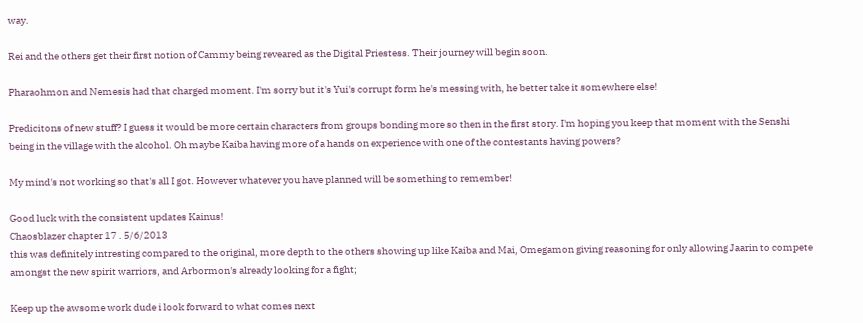way.

Rei and the others get their first notion of Cammy being reveared as the Digital Priestess. Their journey will begin soon.

Pharaohmon and Nemesis had that charged moment. I'm sorry but it's Yui's corrupt form he's messing with, he better take it somewhere else!

Predicitons of new stuff? I guess it would be more certain characters from groups bonding more so then in the first story. I'm hoping you keep that moment with the Senshi being in the village with the alcohol. Oh maybe Kaiba having more of a hands on experience with one of the contestants having powers?

My mind's not working so that's all I got. However whatever you have planned will be something to remember!

Good luck with the consistent updates Kainus!
Chaosblazer chapter 17 . 5/6/2013
this was definitely intresting compared to the original, more depth to the others showing up like Kaiba and Mai, Omegamon giving reasoning for only allowing Jaarin to compete amongst the new spirit warriors, and Arbormon's already looking for a fight;

Keep up the awsome work dude i look forward to what comes next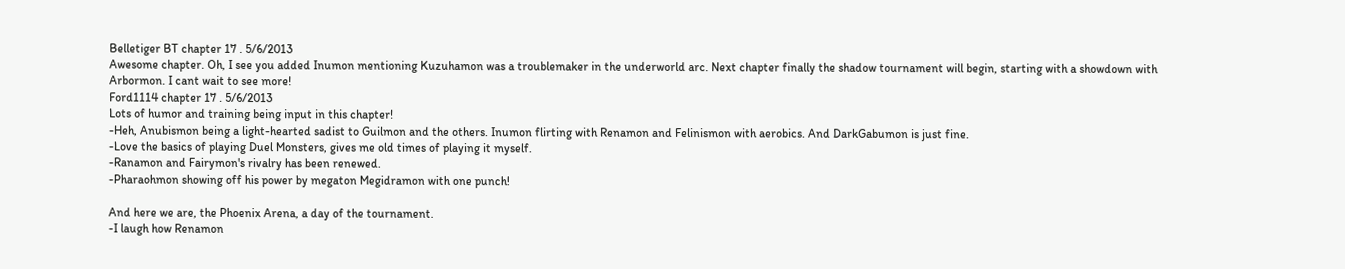Belletiger BT chapter 17 . 5/6/2013
Awesome chapter. Oh, I see you added Inumon mentioning Kuzuhamon was a troublemaker in the underworld arc. Next chapter finally the shadow tournament will begin, starting with a showdown with Arbormon. I cant wait to see more!
Ford1114 chapter 17 . 5/6/2013
Lots of humor and training being input in this chapter!
-Heh, Anubismon being a light-hearted sadist to Guilmon and the others. Inumon flirting with Renamon and Felinismon with aerobics. And DarkGabumon is just fine.
-Love the basics of playing Duel Monsters, gives me old times of playing it myself.
-Ranamon and Fairymon's rivalry has been renewed.
-Pharaohmon showing off his power by megaton Megidramon with one punch!

And here we are, the Phoenix Arena, a day of the tournament.
-I laugh how Renamon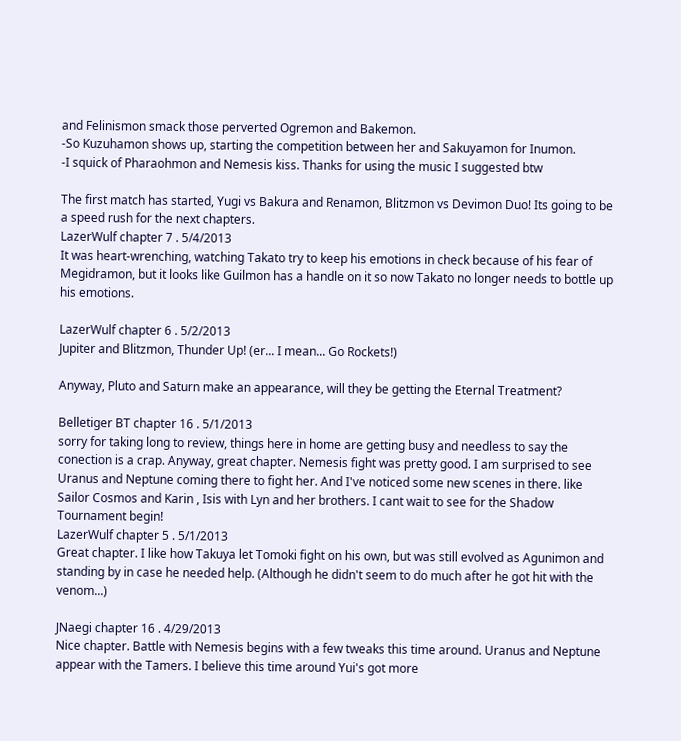and Felinismon smack those perverted Ogremon and Bakemon.
-So Kuzuhamon shows up, starting the competition between her and Sakuyamon for Inumon.
-I squick of Pharaohmon and Nemesis kiss. Thanks for using the music I suggested btw

The first match has started, Yugi vs Bakura and Renamon, Blitzmon vs Devimon Duo! Its going to be a speed rush for the next chapters.
LazerWulf chapter 7 . 5/4/2013
It was heart-wrenching, watching Takato try to keep his emotions in check because of his fear of Megidramon, but it looks like Guilmon has a handle on it so now Takato no longer needs to bottle up his emotions.

LazerWulf chapter 6 . 5/2/2013
Jupiter and Blitzmon, Thunder Up! (er... I mean... Go Rockets!)

Anyway, Pluto and Saturn make an appearance, will they be getting the Eternal Treatment?

Belletiger BT chapter 16 . 5/1/2013
sorry for taking long to review, things here in home are getting busy and needless to say the conection is a crap. Anyway, great chapter. Nemesis fight was pretty good. I am surprised to see Uranus and Neptune coming there to fight her. And I've noticed some new scenes in there. like Sailor Cosmos and Karin , Isis with Lyn and her brothers. I cant wait to see for the Shadow Tournament begin!
LazerWulf chapter 5 . 5/1/2013
Great chapter. I like how Takuya let Tomoki fight on his own, but was still evolved as Agunimon and standing by in case he needed help. (Although he didn't seem to do much after he got hit with the venom...)

JNaegi chapter 16 . 4/29/2013
Nice chapter. Battle with Nemesis begins with a few tweaks this time around. Uranus and Neptune appear with the Tamers. I believe this time around Yui's got more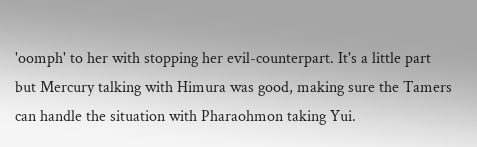'oomph' to her with stopping her evil-counterpart. It's a little part but Mercury talking with Himura was good, making sure the Tamers can handle the situation with Pharaohmon taking Yui.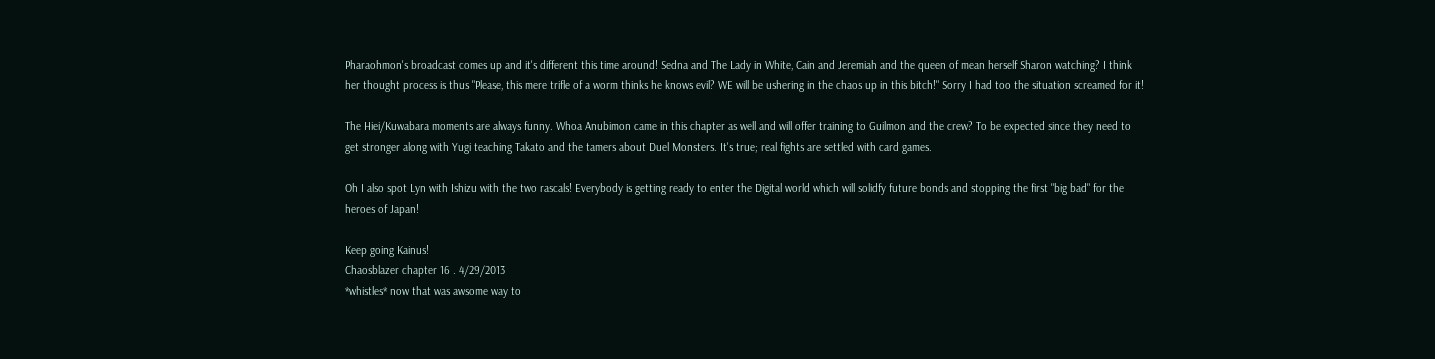Pharaohmon's broadcast comes up and it's different this time around! Sedna and The Lady in White, Cain and Jeremiah and the queen of mean herself Sharon watching? I think her thought process is thus "Please, this mere trifle of a worm thinks he knows evil? WE will be ushering in the chaos up in this bitch!" Sorry I had too the situation screamed for it!

The Hiei/Kuwabara moments are always funny. Whoa Anubimon came in this chapter as well and will offer training to Guilmon and the crew? To be expected since they need to get stronger along with Yugi teaching Takato and the tamers about Duel Monsters. It's true; real fights are settled with card games.

Oh I also spot Lyn with Ishizu with the two rascals! Everybody is getting ready to enter the Digital world which will solidfy future bonds and stopping the first "big bad" for the heroes of Japan!

Keep going Kainus!
Chaosblazer chapter 16 . 4/29/2013
*whistles* now that was awsome way to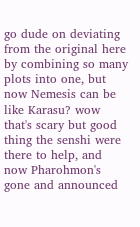go dude on deviating from the original here by combining so many plots into one, but now Nemesis can be like Karasu? wow that's scary but good thing the senshi were there to help, and now Pharohmon's gone and announced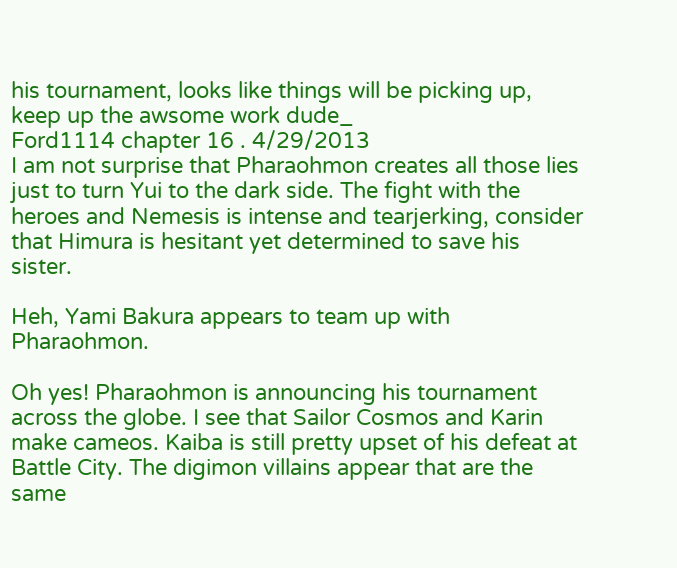his tournament, looks like things will be picking up, keep up the awsome work dude_
Ford1114 chapter 16 . 4/29/2013
I am not surprise that Pharaohmon creates all those lies just to turn Yui to the dark side. The fight with the heroes and Nemesis is intense and tearjerking, consider that Himura is hesitant yet determined to save his sister.

Heh, Yami Bakura appears to team up with Pharaohmon.

Oh yes! Pharaohmon is announcing his tournament across the globe. I see that Sailor Cosmos and Karin make cameos. Kaiba is still pretty upset of his defeat at Battle City. The digimon villains appear that are the same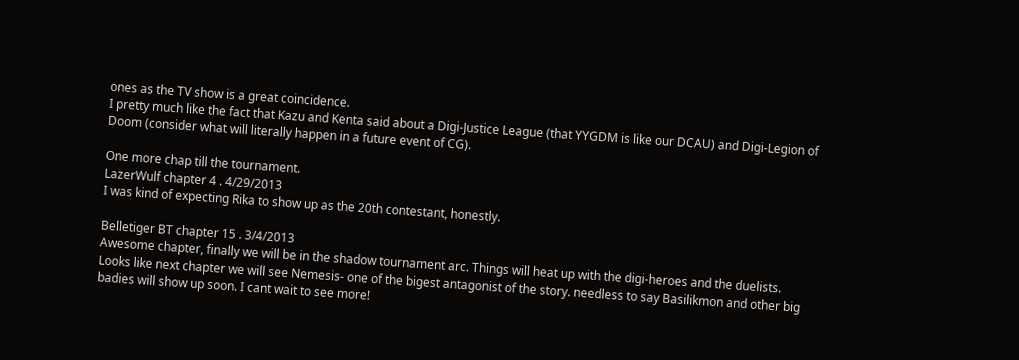ones as the TV show is a great coincidence.
I pretty much like the fact that Kazu and Kenta said about a Digi-Justice League (that YYGDM is like our DCAU) and Digi-Legion of Doom (consider what will literally happen in a future event of CG).

One more chap till the tournament.
LazerWulf chapter 4 . 4/29/2013
I was kind of expecting Rika to show up as the 20th contestant, honestly.

Belletiger BT chapter 15 . 3/4/2013
Awesome chapter, finally we will be in the shadow tournament arc. Things will heat up with the digi-heroes and the duelists.
Looks like next chapter we will see Nemesis- one of the bigest antagonist of the story. needless to say Basilikmon and other big badies will show up soon. I cant wait to see more!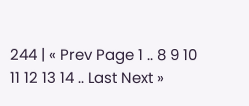244 | « Prev Page 1 .. 8 9 10 11 12 13 14 .. Last Next »